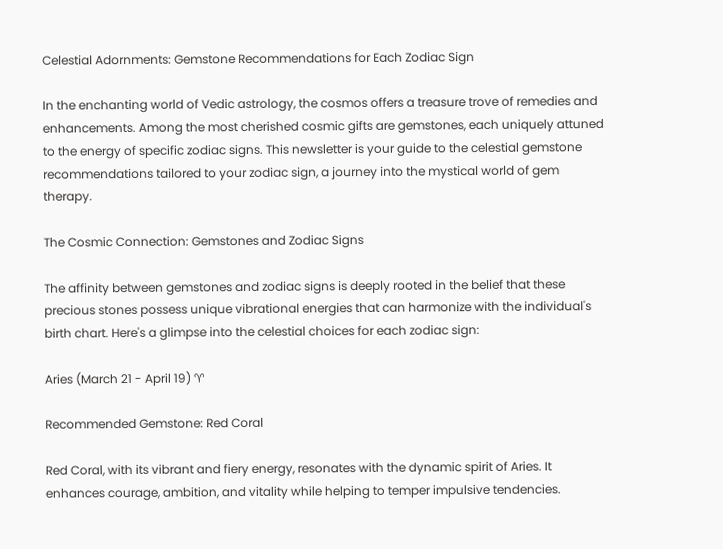Celestial Adornments: Gemstone Recommendations for Each Zodiac Sign

In the enchanting world of Vedic astrology, the cosmos offers a treasure trove of remedies and enhancements. Among the most cherished cosmic gifts are gemstones, each uniquely attuned to the energy of specific zodiac signs. This newsletter is your guide to the celestial gemstone recommendations tailored to your zodiac sign, a journey into the mystical world of gem therapy.

The Cosmic Connection: Gemstones and Zodiac Signs

The affinity between gemstones and zodiac signs is deeply rooted in the belief that these precious stones possess unique vibrational energies that can harmonize with the individual's birth chart. Here's a glimpse into the celestial choices for each zodiac sign:

Aries (March 21 - April 19) ♈

Recommended Gemstone: Red Coral

Red Coral, with its vibrant and fiery energy, resonates with the dynamic spirit of Aries. It enhances courage, ambition, and vitality while helping to temper impulsive tendencies.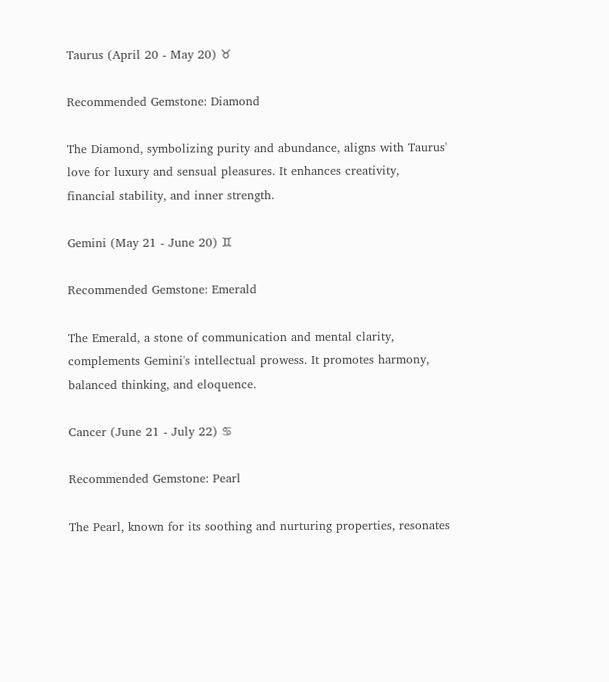Taurus (April 20 - May 20) ♉

Recommended Gemstone: Diamond

The Diamond, symbolizing purity and abundance, aligns with Taurus' love for luxury and sensual pleasures. It enhances creativity, financial stability, and inner strength.

Gemini (May 21 - June 20) ♊

Recommended Gemstone: Emerald

The Emerald, a stone of communication and mental clarity, complements Gemini's intellectual prowess. It promotes harmony, balanced thinking, and eloquence.

Cancer (June 21 - July 22) ♋

Recommended Gemstone: Pearl

The Pearl, known for its soothing and nurturing properties, resonates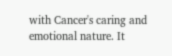with Cancer's caring and emotional nature. It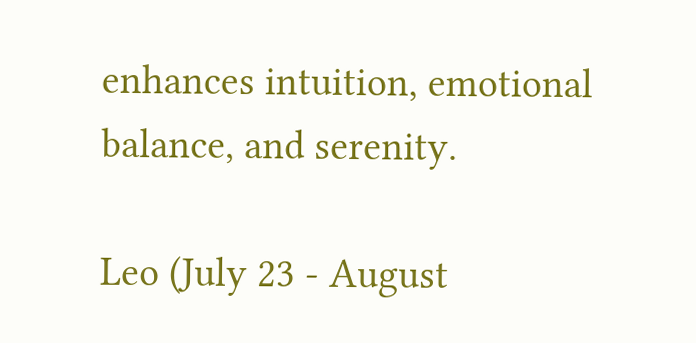enhances intuition, emotional balance, and serenity.

Leo (July 23 - August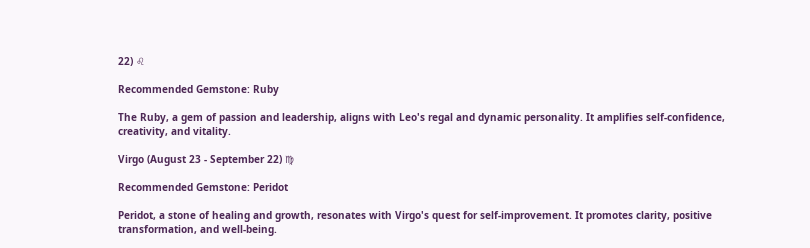22) ♌

Recommended Gemstone: Ruby

The Ruby, a gem of passion and leadership, aligns with Leo's regal and dynamic personality. It amplifies self-confidence, creativity, and vitality.

Virgo (August 23 - September 22) ♍

Recommended Gemstone: Peridot

Peridot, a stone of healing and growth, resonates with Virgo's quest for self-improvement. It promotes clarity, positive transformation, and well-being.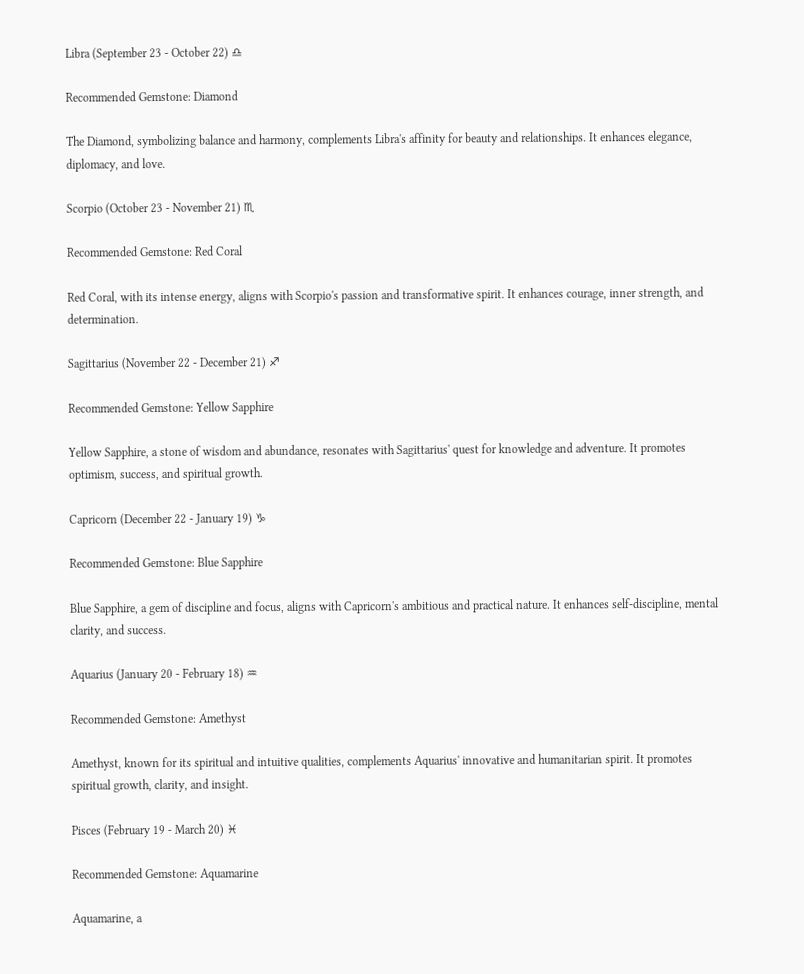Libra (September 23 - October 22) ♎

Recommended Gemstone: Diamond

The Diamond, symbolizing balance and harmony, complements Libra's affinity for beauty and relationships. It enhances elegance, diplomacy, and love.

Scorpio (October 23 - November 21) ♏

Recommended Gemstone: Red Coral

Red Coral, with its intense energy, aligns with Scorpio's passion and transformative spirit. It enhances courage, inner strength, and determination.

Sagittarius (November 22 - December 21) ♐

Recommended Gemstone: Yellow Sapphire

Yellow Sapphire, a stone of wisdom and abundance, resonates with Sagittarius' quest for knowledge and adventure. It promotes optimism, success, and spiritual growth.

Capricorn (December 22 - January 19) ♑

Recommended Gemstone: Blue Sapphire

Blue Sapphire, a gem of discipline and focus, aligns with Capricorn's ambitious and practical nature. It enhances self-discipline, mental clarity, and success.

Aquarius (January 20 - February 18) ♒

Recommended Gemstone: Amethyst

Amethyst, known for its spiritual and intuitive qualities, complements Aquarius' innovative and humanitarian spirit. It promotes spiritual growth, clarity, and insight.

Pisces (February 19 - March 20) ♓

Recommended Gemstone: Aquamarine

Aquamarine, a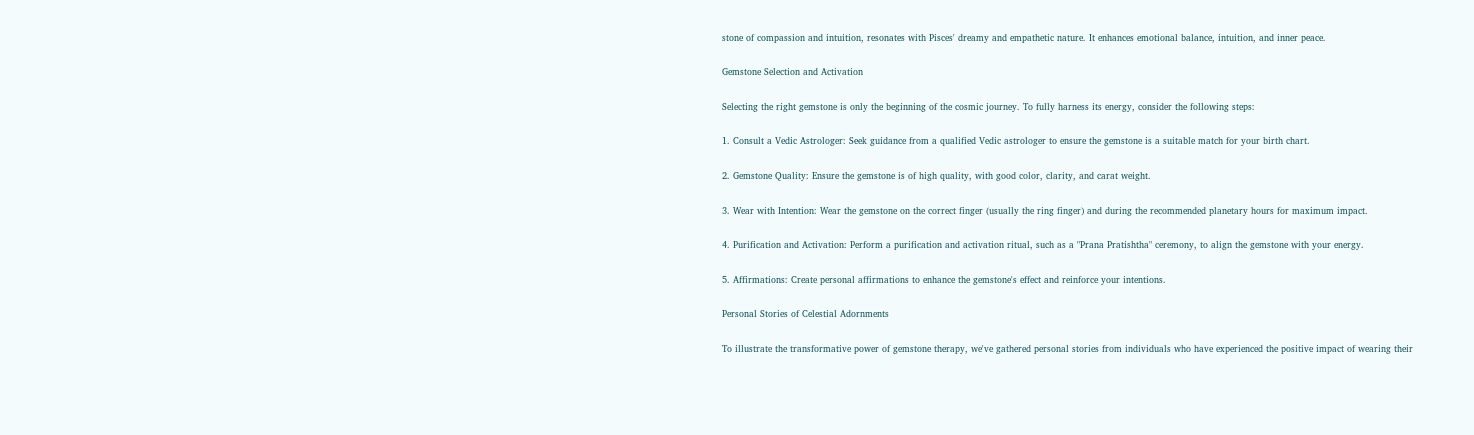stone of compassion and intuition, resonates with Pisces' dreamy and empathetic nature. It enhances emotional balance, intuition, and inner peace.

Gemstone Selection and Activation

Selecting the right gemstone is only the beginning of the cosmic journey. To fully harness its energy, consider the following steps:

1. Consult a Vedic Astrologer: Seek guidance from a qualified Vedic astrologer to ensure the gemstone is a suitable match for your birth chart.

2. Gemstone Quality: Ensure the gemstone is of high quality, with good color, clarity, and carat weight.

3. Wear with Intention: Wear the gemstone on the correct finger (usually the ring finger) and during the recommended planetary hours for maximum impact.

4. Purification and Activation: Perform a purification and activation ritual, such as a "Prana Pratishtha" ceremony, to align the gemstone with your energy.

5. Affirmations: Create personal affirmations to enhance the gemstone's effect and reinforce your intentions.

Personal Stories of Celestial Adornments

To illustrate the transformative power of gemstone therapy, we've gathered personal stories from individuals who have experienced the positive impact of wearing their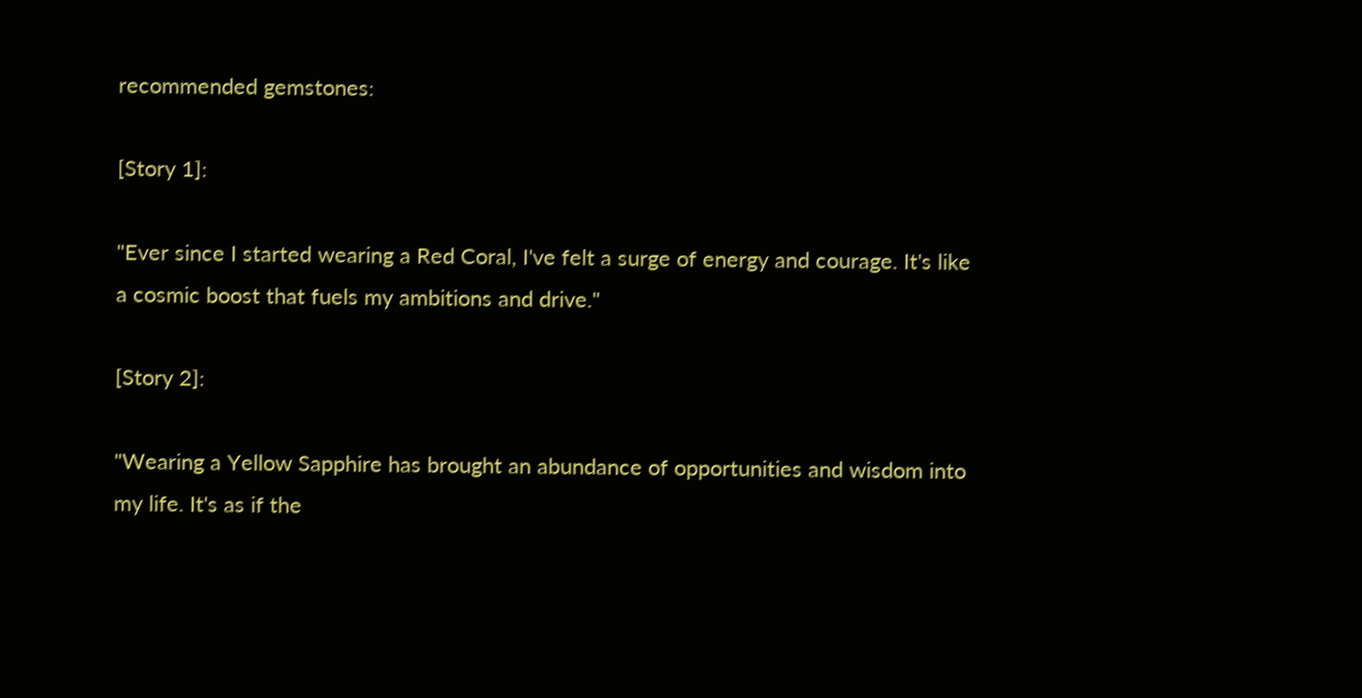recommended gemstones:

[Story 1]:

"Ever since I started wearing a Red Coral, I've felt a surge of energy and courage. It's like a cosmic boost that fuels my ambitions and drive."

[Story 2]:

"Wearing a Yellow Sapphire has brought an abundance of opportunities and wisdom into my life. It's as if the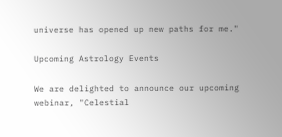universe has opened up new paths for me."

Upcoming Astrology Events

We are delighted to announce our upcoming webinar, "Celestial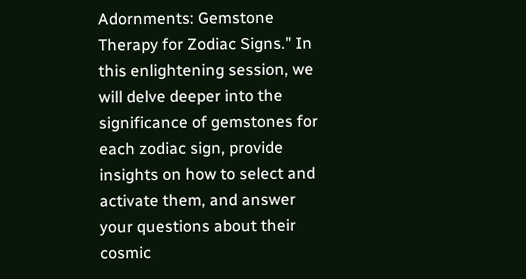Adornments: Gemstone Therapy for Zodiac Signs." In this enlightening session, we will delve deeper into the significance of gemstones for each zodiac sign, provide insights on how to select and activate them, and answer your questions about their cosmic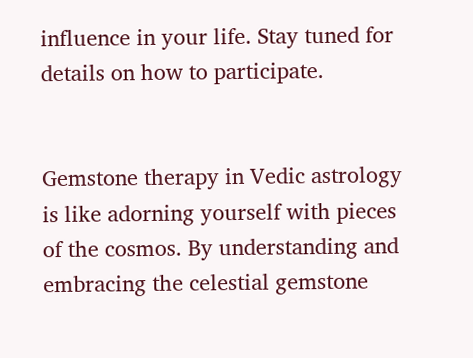influence in your life. Stay tuned for details on how to participate.


Gemstone therapy in Vedic astrology is like adorning yourself with pieces of the cosmos. By understanding and embracing the celestial gemstone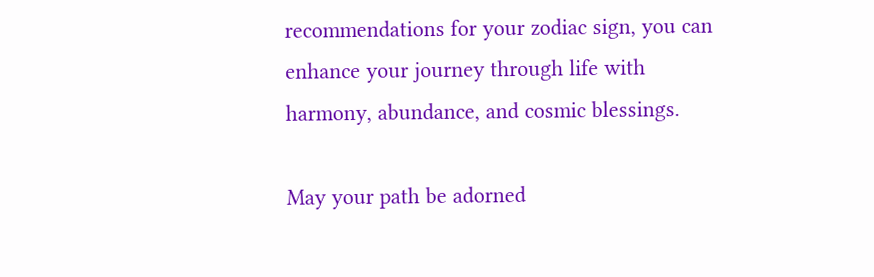recommendations for your zodiac sign, you can enhance your journey through life with harmony, abundance, and cosmic blessings.

May your path be adorned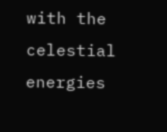with the celestial energies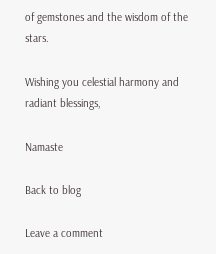of gemstones and the wisdom of the stars.

Wishing you celestial harmony and radiant blessings,

Namaste

Back to blog

Leave a comment